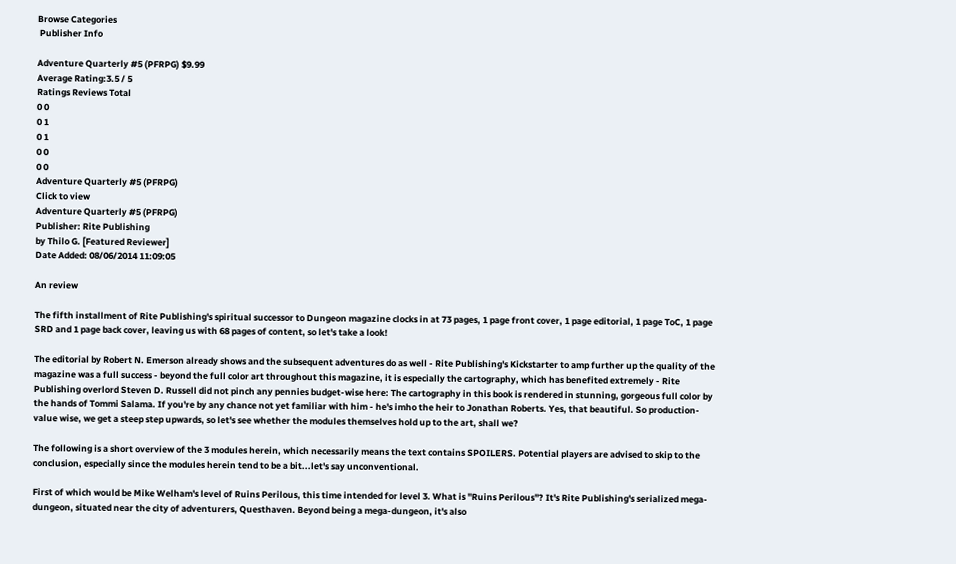Browse Categories
 Publisher Info

Adventure Quarterly #5 (PFRPG) $9.99
Average Rating:3.5 / 5
Ratings Reviews Total
0 0
0 1
0 1
0 0
0 0
Adventure Quarterly #5 (PFRPG)
Click to view
Adventure Quarterly #5 (PFRPG)
Publisher: Rite Publishing
by Thilo G. [Featured Reviewer]
Date Added: 08/06/2014 11:09:05

An review

The fifth installment of Rite Publishing's spiritual successor to Dungeon magazine clocks in at 73 pages, 1 page front cover, 1 page editorial, 1 page ToC, 1 page SRD and 1 page back cover, leaving us with 68 pages of content, so let's take a look!

The editorial by Robert N. Emerson already shows and the subsequent adventures do as well - Rite Publishing's Kickstarter to amp further up the quality of the magazine was a full success - beyond the full color art throughout this magazine, it is especially the cartography, which has benefited extremely - Rite Publishing overlord Steven D. Russell did not pinch any pennies budget-wise here: The cartography in this book is rendered in stunning, gorgeous full color by the hands of Tommi Salama. If you're by any chance not yet familiar with him - he's imho the heir to Jonathan Roberts. Yes, that beautiful. So production-value wise, we get a steep step upwards, so let's see whether the modules themselves hold up to the art, shall we?

The following is a short overview of the 3 modules herein, which necessarily means the text contains SPOILERS. Potential players are advised to skip to the conclusion, especially since the modules herein tend to be a bit...let's say unconventional.

First of which would be Mike Welham's level of Ruins Perilous, this time intended for level 3. What is "Ruins Perilous"? It's Rite Publishing's serialized mega-dungeon, situated near the city of adventurers, Questhaven. Beyond being a mega-dungeon, it's also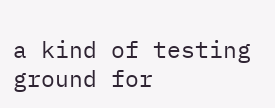a kind of testing ground for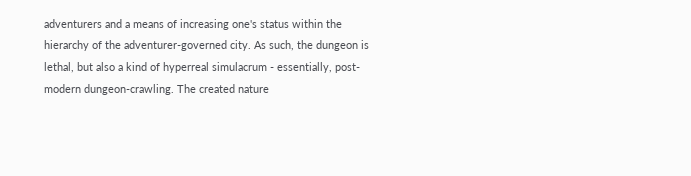adventurers and a means of increasing one's status within the hierarchy of the adventurer-governed city. As such, the dungeon is lethal, but also a kind of hyperreal simulacrum - essentially, post-modern dungeon-crawling. The created nature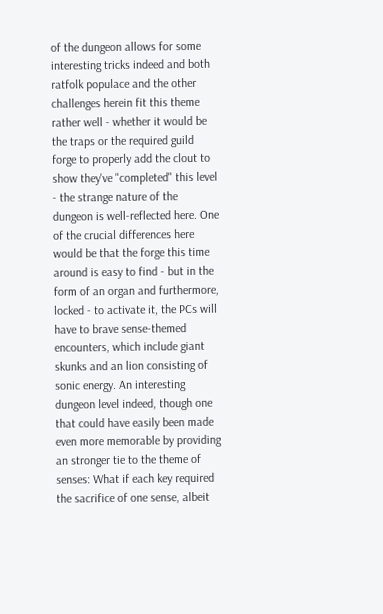of the dungeon allows for some interesting tricks indeed and both ratfolk populace and the other challenges herein fit this theme rather well - whether it would be the traps or the required guild forge to properly add the clout to show they've "completed" this level - the strange nature of the dungeon is well-reflected here. One of the crucial differences here would be that the forge this time around is easy to find - but in the form of an organ and furthermore, locked - to activate it, the PCs will have to brave sense-themed encounters, which include giant skunks and an lion consisting of sonic energy. An interesting dungeon level indeed, though one that could have easily been made even more memorable by providing an stronger tie to the theme of senses: What if each key required the sacrifice of one sense, albeit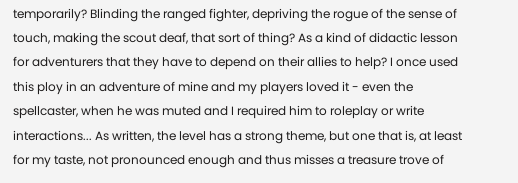temporarily? Blinding the ranged fighter, depriving the rogue of the sense of touch, making the scout deaf, that sort of thing? As a kind of didactic lesson for adventurers that they have to depend on their allies to help? I once used this ploy in an adventure of mine and my players loved it - even the spellcaster, when he was muted and I required him to roleplay or write interactions... As written, the level has a strong theme, but one that is, at least for my taste, not pronounced enough and thus misses a treasure trove of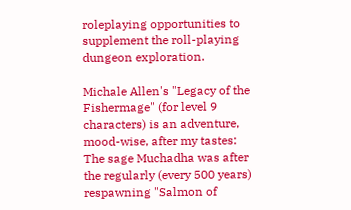roleplaying opportunities to supplement the roll-playing dungeon exploration.

Michale Allen's "Legacy of the Fishermage" (for level 9 characters) is an adventure, mood-wise, after my tastes: The sage Muchadha was after the regularly (every 500 years) respawning "Salmon of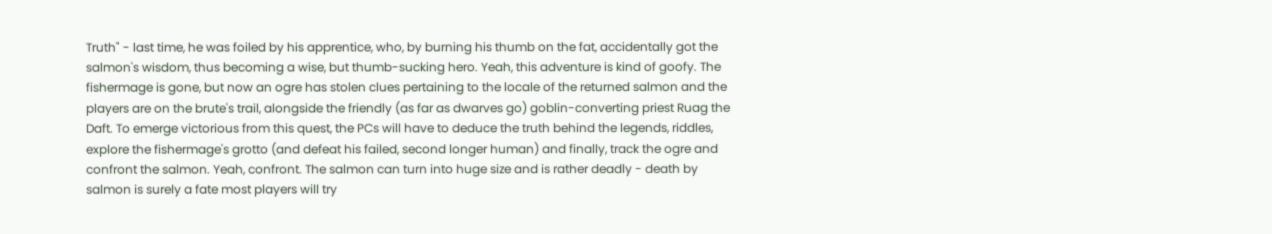Truth" - last time, he was foiled by his apprentice, who, by burning his thumb on the fat, accidentally got the salmon's wisdom, thus becoming a wise, but thumb-sucking hero. Yeah, this adventure is kind of goofy. The fishermage is gone, but now an ogre has stolen clues pertaining to the locale of the returned salmon and the players are on the brute's trail, alongside the friendly (as far as dwarves go) goblin-converting priest Ruag the Daft. To emerge victorious from this quest, the PCs will have to deduce the truth behind the legends, riddles, explore the fishermage's grotto (and defeat his failed, second longer human) and finally, track the ogre and confront the salmon. Yeah, confront. The salmon can turn into huge size and is rather deadly - death by salmon is surely a fate most players will try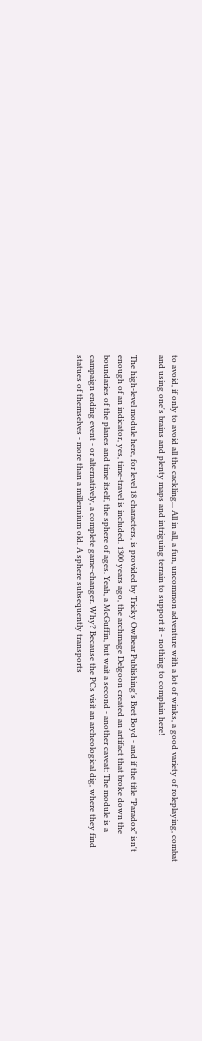to avoid, if only to avoid all the cackling... All in all, a fun, uncommon adventure with a lot of winks, a good variety of roleplaying, combat and using one's brains and plenty maps and intriguing terrain to support it - nothing to complain here!

The high-level module here, for level 18 characters, is provided by Tricky Owlbear Publishing's Bret Boyd - and if the title "Paradox" isn't enough of an indicator, yes, time-travel is included. 1300 years ago, the archmage Delgoon created an artifact that broke down the boundaries of the planes and time itself, the sphere of ages. Yeah, a McGuffin, but wait a second - another caveat: The module is a campaign ending event - or alternatively, a complete game-changer. Why? Because the PCs visit an archeological dig, where they find statues of themselves - more than a millennium old. A sphere subsequently transports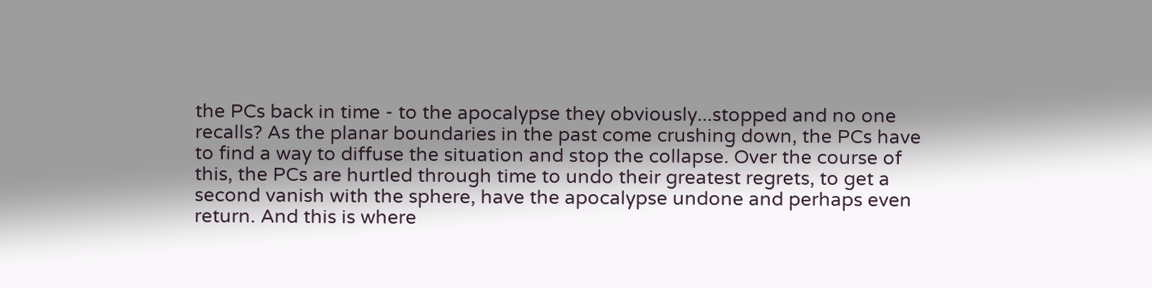the PCs back in time - to the apocalypse they obviously...stopped and no one recalls? As the planar boundaries in the past come crushing down, the PCs have to find a way to diffuse the situation and stop the collapse. Over the course of this, the PCs are hurtled through time to undo their greatest regrets, to get a second vanish with the sphere, have the apocalypse undone and perhaps even return. And this is where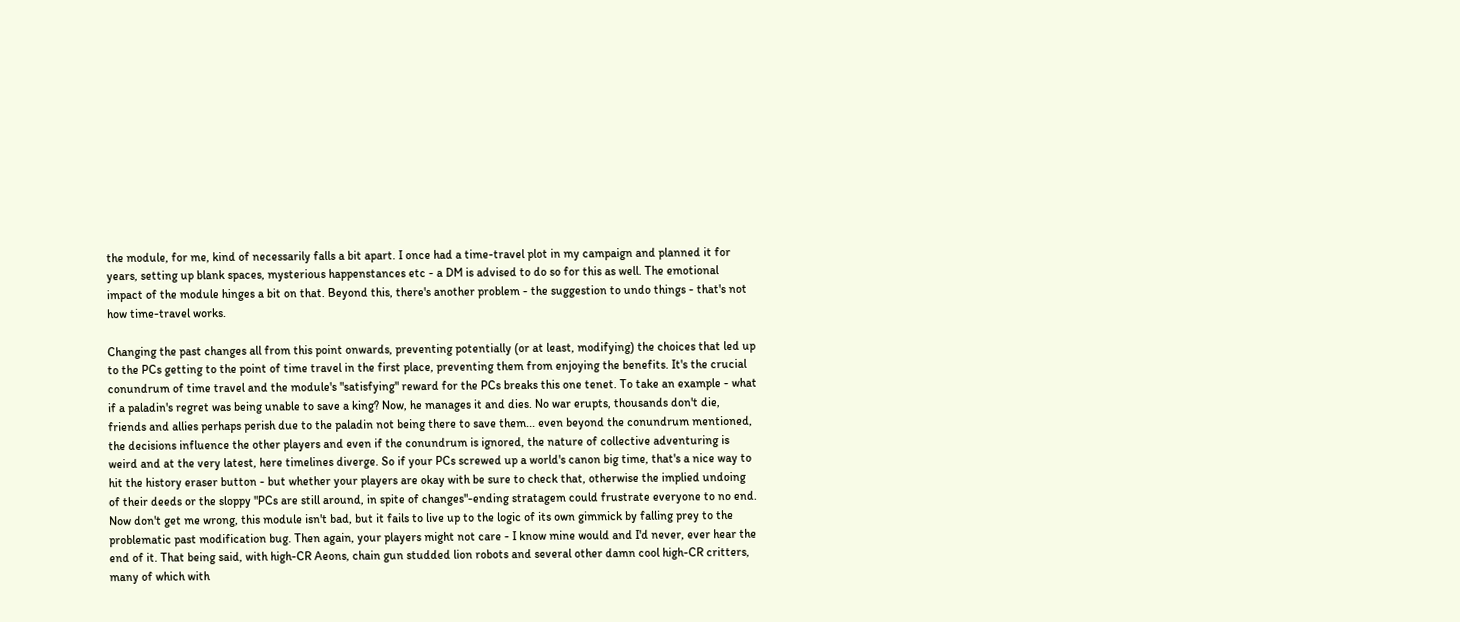the module, for me, kind of necessarily falls a bit apart. I once had a time-travel plot in my campaign and planned it for years, setting up blank spaces, mysterious happenstances etc - a DM is advised to do so for this as well. The emotional impact of the module hinges a bit on that. Beyond this, there's another problem - the suggestion to undo things - that's not how time-travel works.

Changing the past changes all from this point onwards, preventing potentially (or at least, modifying) the choices that led up to the PCs getting to the point of time travel in the first place, preventing them from enjoying the benefits. It's the crucial conundrum of time travel and the module's "satisfying" reward for the PCs breaks this one tenet. To take an example - what if a paladin's regret was being unable to save a king? Now, he manages it and dies. No war erupts, thousands don't die, friends and allies perhaps perish due to the paladin not being there to save them... even beyond the conundrum mentioned, the decisions influence the other players and even if the conundrum is ignored, the nature of collective adventuring is weird and at the very latest, here timelines diverge. So if your PCs screwed up a world's canon big time, that's a nice way to hit the history eraser button - but whether your players are okay with be sure to check that, otherwise the implied undoing of their deeds or the sloppy "PCs are still around, in spite of changes"-ending stratagem could frustrate everyone to no end. Now don't get me wrong, this module isn't bad, but it fails to live up to the logic of its own gimmick by falling prey to the problematic past modification bug. Then again, your players might not care - I know mine would and I'd never, ever hear the end of it. That being said, with high-CR Aeons, chain gun studded lion robots and several other damn cool high-CR critters, many of which with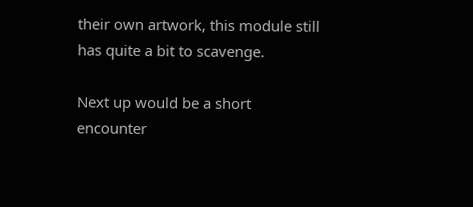their own artwork, this module still has quite a bit to scavenge.

Next up would be a short encounter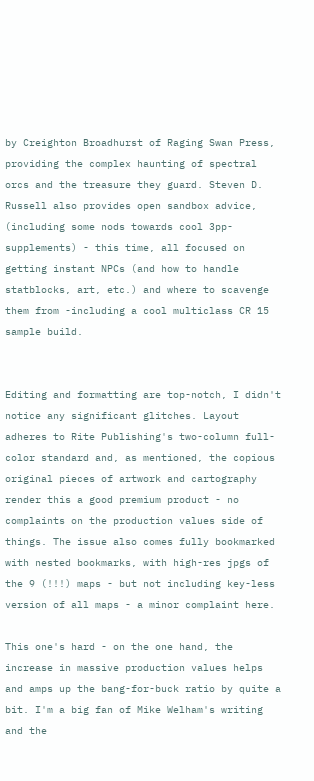by Creighton Broadhurst of Raging Swan Press, providing the complex haunting of spectral orcs and the treasure they guard. Steven D. Russell also provides open sandbox advice, (including some nods towards cool 3pp-supplements) - this time, all focused on getting instant NPCs (and how to handle statblocks, art, etc.) and where to scavenge them from -including a cool multiclass CR 15 sample build.


Editing and formatting are top-notch, I didn't notice any significant glitches. Layout adheres to Rite Publishing's two-column full-color standard and, as mentioned, the copious original pieces of artwork and cartography render this a good premium product - no complaints on the production values side of things. The issue also comes fully bookmarked with nested bookmarks, with high-res jpgs of the 9 (!!!) maps - but not including key-less version of all maps - a minor complaint here.

This one's hard - on the one hand, the increase in massive production values helps and amps up the bang-for-buck ratio by quite a bit. I'm a big fan of Mike Welham's writing and the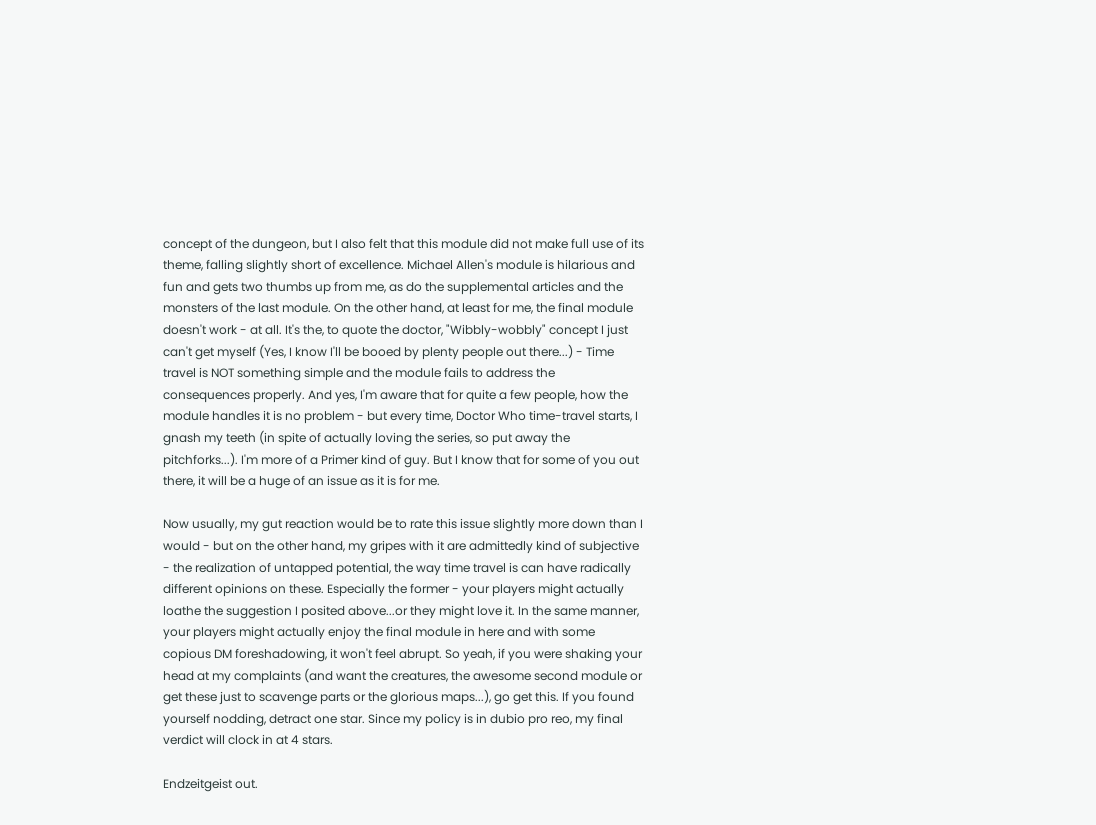concept of the dungeon, but I also felt that this module did not make full use of its theme, falling slightly short of excellence. Michael Allen's module is hilarious and fun and gets two thumbs up from me, as do the supplemental articles and the monsters of the last module. On the other hand, at least for me, the final module doesn't work - at all. It's the, to quote the doctor, "Wibbly-wobbly" concept I just can't get myself (Yes, I know I'll be booed by plenty people out there...) - Time travel is NOT something simple and the module fails to address the consequences properly. And yes, I'm aware that for quite a few people, how the module handles it is no problem - but every time, Doctor Who time-travel starts, I gnash my teeth (in spite of actually loving the series, so put away the pitchforks...). I'm more of a Primer kind of guy. But I know that for some of you out there, it will be a huge of an issue as it is for me.

Now usually, my gut reaction would be to rate this issue slightly more down than I would - but on the other hand, my gripes with it are admittedly kind of subjective - the realization of untapped potential, the way time travel is can have radically different opinions on these. Especially the former - your players might actually loathe the suggestion I posited above...or they might love it. In the same manner, your players might actually enjoy the final module in here and with some copious DM foreshadowing, it won't feel abrupt. So yeah, if you were shaking your head at my complaints (and want the creatures, the awesome second module or get these just to scavenge parts or the glorious maps...), go get this. If you found yourself nodding, detract one star. Since my policy is in dubio pro reo, my final verdict will clock in at 4 stars.

Endzeitgeist out.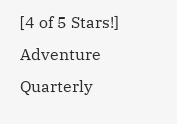[4 of 5 Stars!]
Adventure Quarterly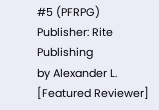#5 (PFRPG)
Publisher: Rite Publishing
by Alexander L. [Featured Reviewer]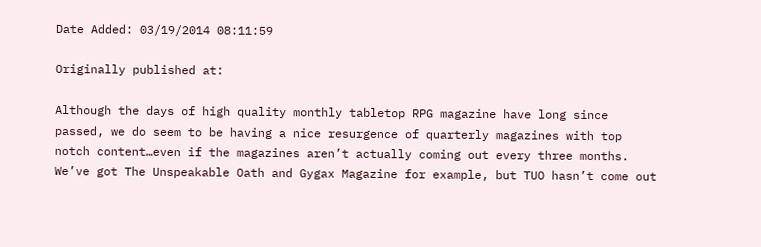Date Added: 03/19/2014 08:11:59

Originally published at:

Although the days of high quality monthly tabletop RPG magazine have long since passed, we do seem to be having a nice resurgence of quarterly magazines with top notch content…even if the magazines aren’t actually coming out every three months. We’ve got The Unspeakable Oath and Gygax Magazine for example, but TUO hasn’t come out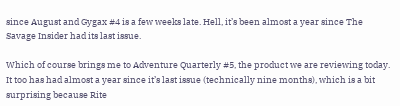since August and Gygax #4 is a few weeks late. Hell, it’s been almost a year since The Savage Insider had its last issue.

Which of course brings me to Adventure Quarterly #5, the product we are reviewing today. It too has had almost a year since it’s last issue (technically nine months), which is a bit surprising because Rite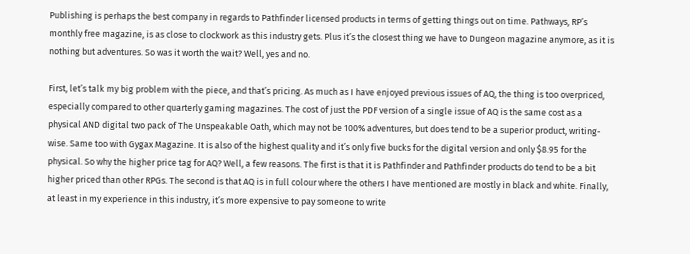Publishing is perhaps the best company in regards to Pathfinder licensed products in terms of getting things out on time. Pathways, RP’s monthly free magazine, is as close to clockwork as this industry gets. Plus it’s the closest thing we have to Dungeon magazine anymore, as it is nothing but adventures. So was it worth the wait? Well, yes and no.

First, let’s talk my big problem with the piece, and that’s pricing. As much as I have enjoyed previous issues of AQ, the thing is too overpriced, especially compared to other quarterly gaming magazines. The cost of just the PDF version of a single issue of AQ is the same cost as a physical AND digital two pack of The Unspeakable Oath, which may not be 100% adventures, but does tend to be a superior product, writing-wise. Same too with Gygax Magazine. It is also of the highest quality and it’s only five bucks for the digital version and only $8.95 for the physical. So why the higher price tag for AQ? Well, a few reasons. The first is that it is Pathfinder and Pathfinder products do tend to be a bit higher priced than other RPGs. The second is that AQ is in full colour where the others I have mentioned are mostly in black and white. Finally, at least in my experience in this industry, it’s more expensive to pay someone to write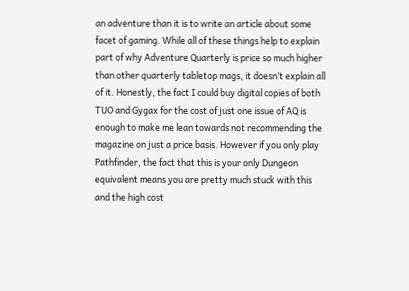an adventure than it is to write an article about some facet of gaming. While all of these things help to explain part of why Adventure Quarterly is price so much higher than other quarterly tabletop mags, it doesn’t explain all of it. Honestly, the fact I could buy digital copies of both TUO and Gygax for the cost of just one issue of AQ is enough to make me lean towards not recommending the magazine on just a price basis. However if you only play Pathfinder, the fact that this is your only Dungeon equivalent means you are pretty much stuck with this and the high cost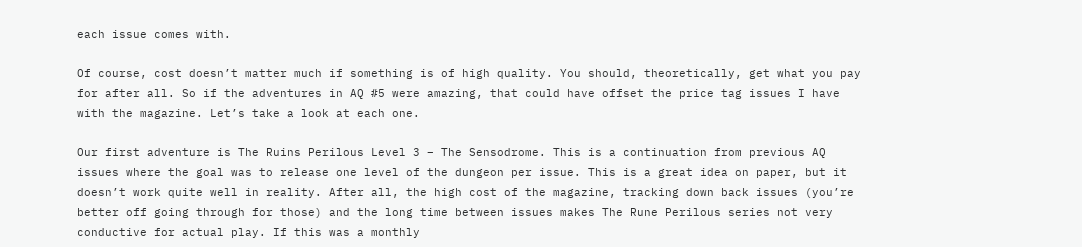each issue comes with.

Of course, cost doesn’t matter much if something is of high quality. You should, theoretically, get what you pay for after all. So if the adventures in AQ #5 were amazing, that could have offset the price tag issues I have with the magazine. Let’s take a look at each one.

Our first adventure is The Ruins Perilous Level 3 – The Sensodrome. This is a continuation from previous AQ issues where the goal was to release one level of the dungeon per issue. This is a great idea on paper, but it doesn’t work quite well in reality. After all, the high cost of the magazine, tracking down back issues (you’re better off going through for those) and the long time between issues makes The Rune Perilous series not very conductive for actual play. If this was a monthly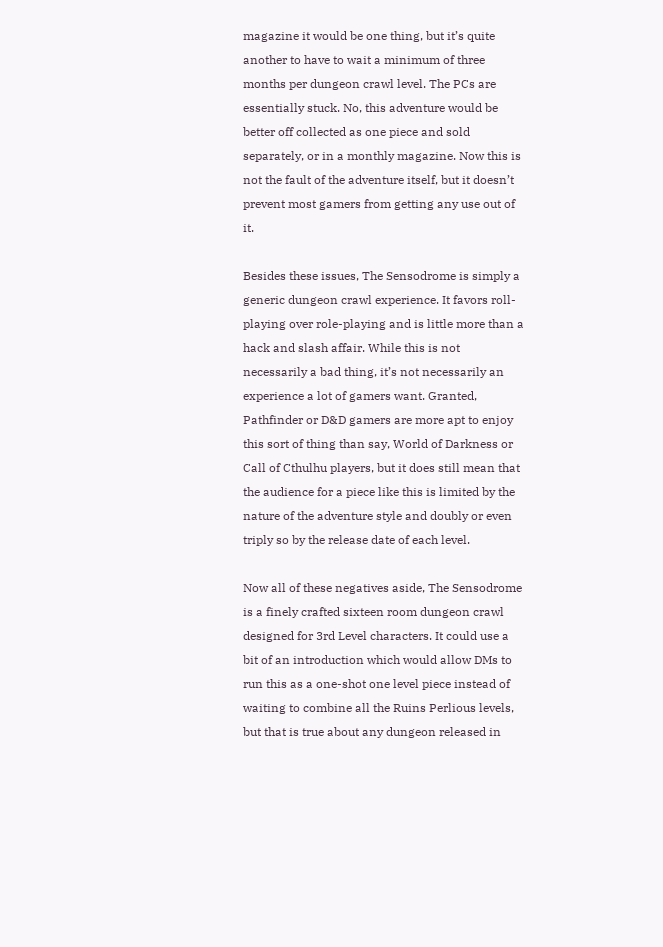magazine it would be one thing, but it’s quite another to have to wait a minimum of three months per dungeon crawl level. The PCs are essentially stuck. No, this adventure would be better off collected as one piece and sold separately, or in a monthly magazine. Now this is not the fault of the adventure itself, but it doesn’t prevent most gamers from getting any use out of it.

Besides these issues, The Sensodrome is simply a generic dungeon crawl experience. It favors roll-playing over role-playing and is little more than a hack and slash affair. While this is not necessarily a bad thing, it’s not necessarily an experience a lot of gamers want. Granted, Pathfinder or D&D gamers are more apt to enjoy this sort of thing than say, World of Darkness or Call of Cthulhu players, but it does still mean that the audience for a piece like this is limited by the nature of the adventure style and doubly or even triply so by the release date of each level.

Now all of these negatives aside, The Sensodrome is a finely crafted sixteen room dungeon crawl designed for 3rd Level characters. It could use a bit of an introduction which would allow DMs to run this as a one-shot one level piece instead of waiting to combine all the Ruins Perlious levels, but that is true about any dungeon released in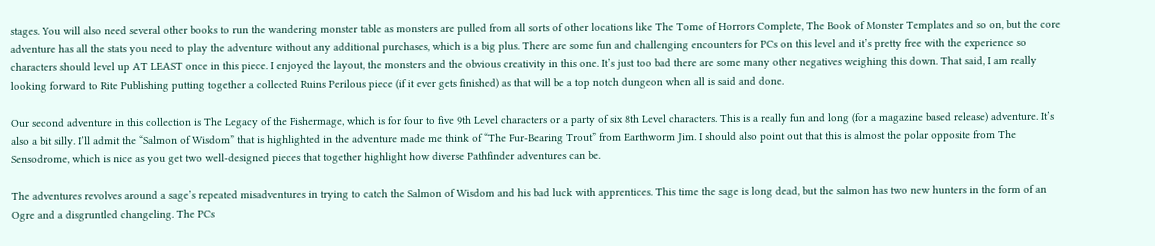stages. You will also need several other books to run the wandering monster table as monsters are pulled from all sorts of other locations like The Tome of Horrors Complete, The Book of Monster Templates and so on, but the core adventure has all the stats you need to play the adventure without any additional purchases, which is a big plus. There are some fun and challenging encounters for PCs on this level and it’s pretty free with the experience so characters should level up AT LEAST once in this piece. I enjoyed the layout, the monsters and the obvious creativity in this one. It’s just too bad there are some many other negatives weighing this down. That said, I am really looking forward to Rite Publishing putting together a collected Ruins Perilous piece (if it ever gets finished) as that will be a top notch dungeon when all is said and done.

Our second adventure in this collection is The Legacy of the Fishermage, which is for four to five 9th Level characters or a party of six 8th Level characters. This is a really fun and long (for a magazine based release) adventure. It’s also a bit silly. I’ll admit the “Salmon of Wisdom” that is highlighted in the adventure made me think of “The Fur-Bearing Trout” from Earthworm Jim. I should also point out that this is almost the polar opposite from The Sensodrome, which is nice as you get two well-designed pieces that together highlight how diverse Pathfinder adventures can be.

The adventures revolves around a sage’s repeated misadventures in trying to catch the Salmon of Wisdom and his bad luck with apprentices. This time the sage is long dead, but the salmon has two new hunters in the form of an Ogre and a disgruntled changeling. The PCs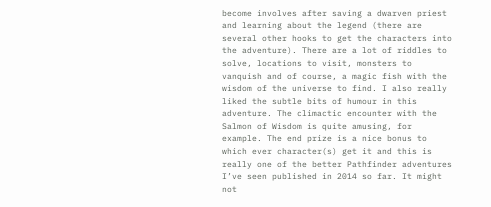become involves after saving a dwarven priest and learning about the legend (there are several other hooks to get the characters into the adventure). There are a lot of riddles to solve, locations to visit, monsters to vanquish and of course, a magic fish with the wisdom of the universe to find. I also really liked the subtle bits of humour in this adventure. The climactic encounter with the Salmon of Wisdom is quite amusing, for example. The end prize is a nice bonus to which ever character(s) get it and this is really one of the better Pathfinder adventures I’ve seen published in 2014 so far. It might not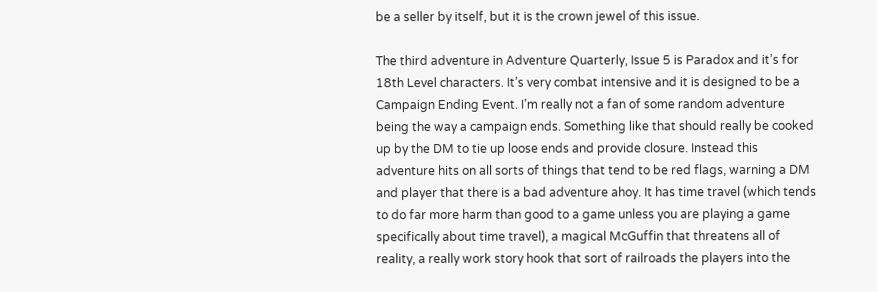be a seller by itself, but it is the crown jewel of this issue.

The third adventure in Adventure Quarterly, Issue 5 is Paradox and it’s for 18th Level characters. It’s very combat intensive and it is designed to be a Campaign Ending Event. I’m really not a fan of some random adventure being the way a campaign ends. Something like that should really be cooked up by the DM to tie up loose ends and provide closure. Instead this adventure hits on all sorts of things that tend to be red flags, warning a DM and player that there is a bad adventure ahoy. It has time travel (which tends to do far more harm than good to a game unless you are playing a game specifically about time travel), a magical McGuffin that threatens all of reality, a really work story hook that sort of railroads the players into the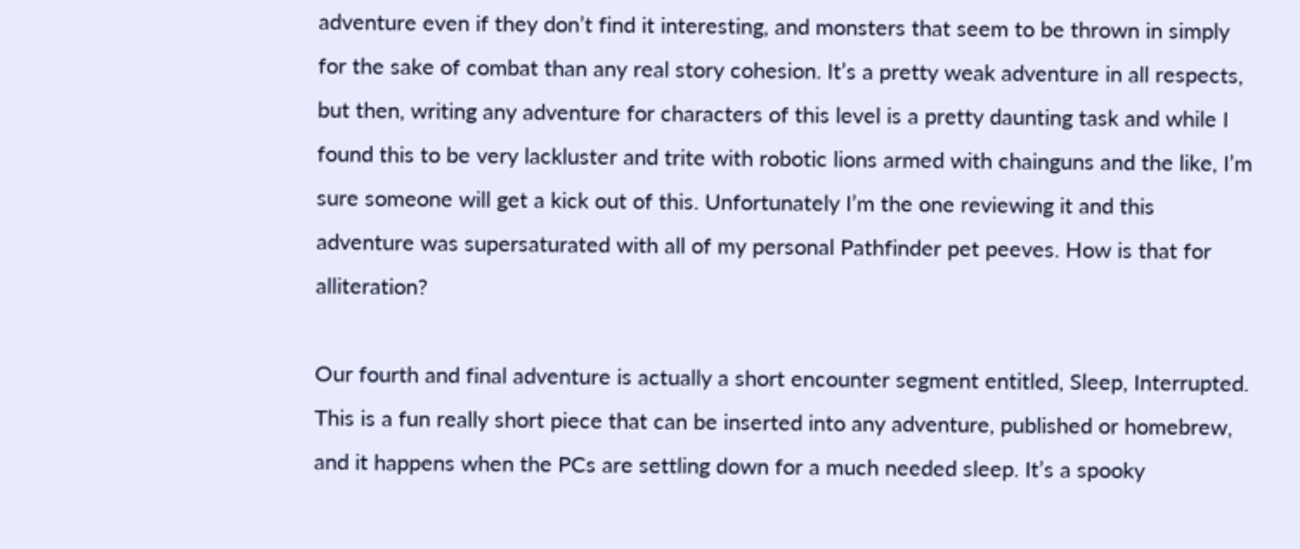adventure even if they don’t find it interesting, and monsters that seem to be thrown in simply for the sake of combat than any real story cohesion. It’s a pretty weak adventure in all respects, but then, writing any adventure for characters of this level is a pretty daunting task and while I found this to be very lackluster and trite with robotic lions armed with chainguns and the like, I’m sure someone will get a kick out of this. Unfortunately I’m the one reviewing it and this adventure was supersaturated with all of my personal Pathfinder pet peeves. How is that for alliteration?

Our fourth and final adventure is actually a short encounter segment entitled, Sleep, Interrupted. This is a fun really short piece that can be inserted into any adventure, published or homebrew, and it happens when the PCs are settling down for a much needed sleep. It’s a spooky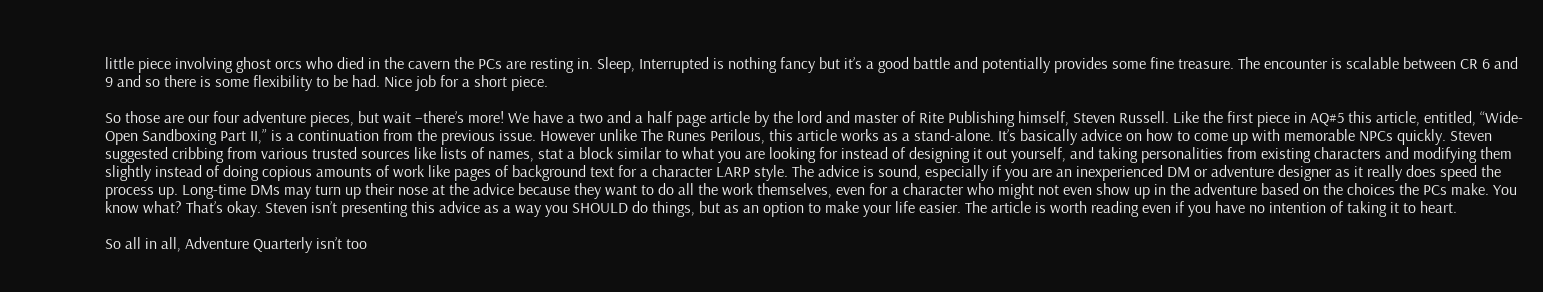little piece involving ghost orcs who died in the cavern the PCs are resting in. Sleep, Interrupted is nothing fancy but it’s a good battle and potentially provides some fine treasure. The encounter is scalable between CR 6 and 9 and so there is some flexibility to be had. Nice job for a short piece.

So those are our four adventure pieces, but wait –there’s more! We have a two and a half page article by the lord and master of Rite Publishing himself, Steven Russell. Like the first piece in AQ#5 this article, entitled, “Wide-Open Sandboxing Part II,” is a continuation from the previous issue. However unlike The Runes Perilous, this article works as a stand-alone. It’s basically advice on how to come up with memorable NPCs quickly. Steven suggested cribbing from various trusted sources like lists of names, stat a block similar to what you are looking for instead of designing it out yourself, and taking personalities from existing characters and modifying them slightly instead of doing copious amounts of work like pages of background text for a character LARP style. The advice is sound, especially if you are an inexperienced DM or adventure designer as it really does speed the process up. Long-time DMs may turn up their nose at the advice because they want to do all the work themselves, even for a character who might not even show up in the adventure based on the choices the PCs make. You know what? That’s okay. Steven isn’t presenting this advice as a way you SHOULD do things, but as an option to make your life easier. The article is worth reading even if you have no intention of taking it to heart.

So all in all, Adventure Quarterly isn’t too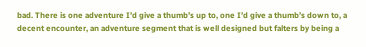bad. There is one adventure I’d give a thumb’s up to, one I’d give a thumb’s down to, a decent encounter, an adventure segment that is well designed but falters by being a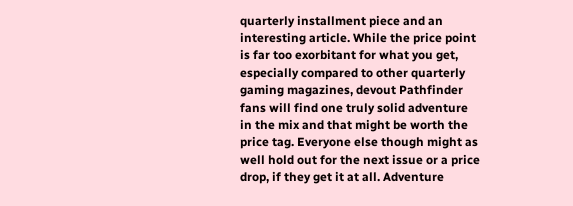quarterly installment piece and an interesting article. While the price point is far too exorbitant for what you get, especially compared to other quarterly gaming magazines, devout Pathfinder fans will find one truly solid adventure in the mix and that might be worth the price tag. Everyone else though might as well hold out for the next issue or a price drop, if they get it at all. Adventure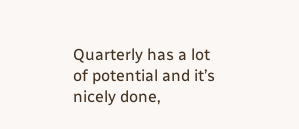Quarterly has a lot of potential and it’s nicely done,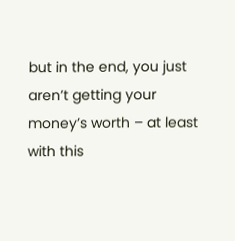but in the end, you just aren’t getting your money’s worth – at least with this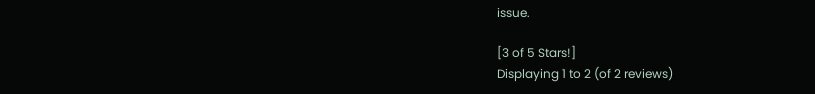issue.

[3 of 5 Stars!]
Displaying 1 to 2 (of 2 reviews)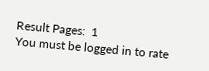Result Pages:  1
You must be logged in to rate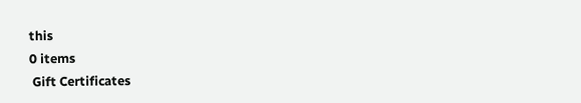this
0 items
 Gift Certificates